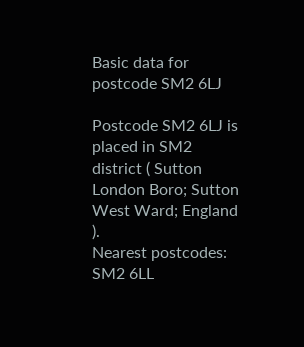Basic data for postcode SM2 6LJ

Postcode SM2 6LJ is placed in SM2 district ( Sutton London Boro; Sutton West Ward; England ).
Nearest postcodes: SM2 6LL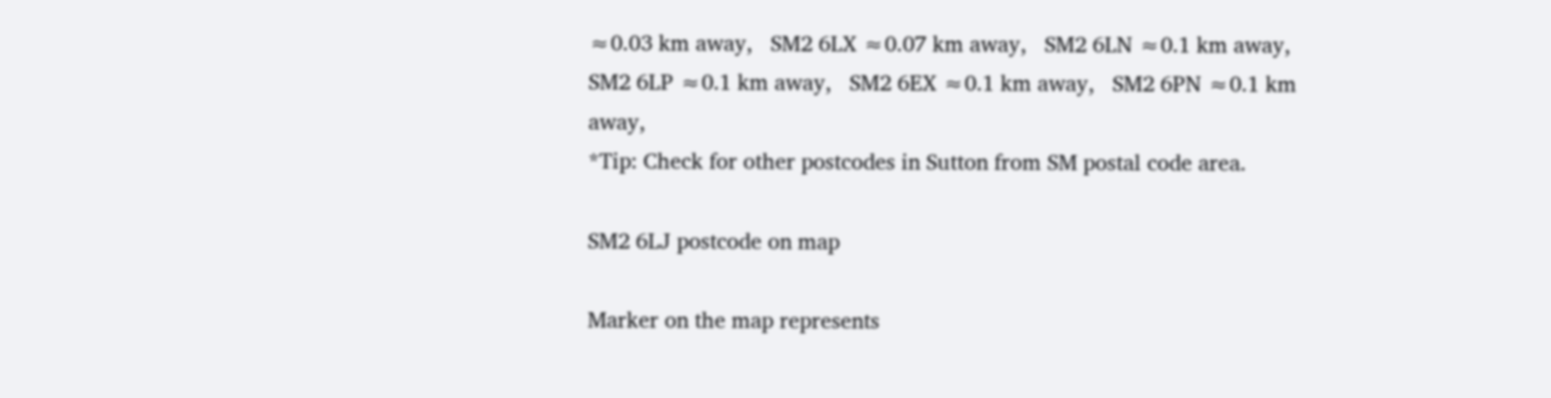≈0.03 km away,   SM2 6LX ≈0.07 km away,   SM2 6LN ≈0.1 km away,   SM2 6LP ≈0.1 km away,   SM2 6EX ≈0.1 km away,   SM2 6PN ≈0.1 km away,
*Tip: Check for other postcodes in Sutton from SM postal code area.

SM2 6LJ postcode on map

Marker on the map represents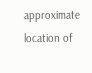approximate location of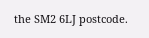the SM2 6LJ postcode.